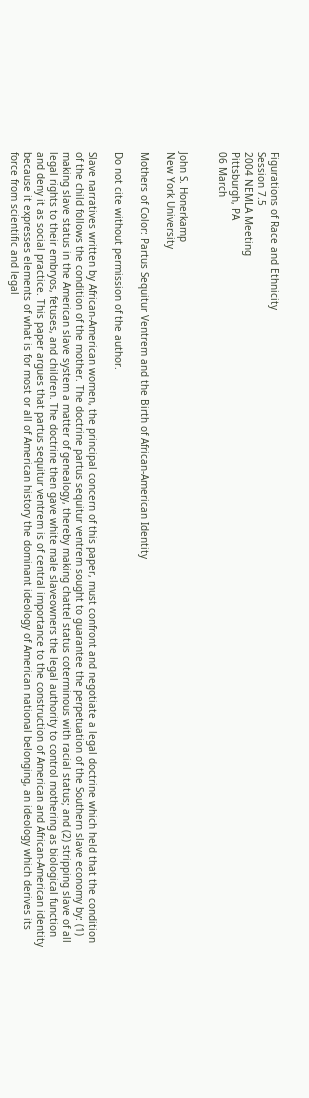Figurations of Race and Ethnicity
Session 7.5
2004 NEMLA Meeting
Pittsburgh, PA
06 March


John S. Honerkamp
New York University

Mothers of Color: Partus Sequitur Ventrem and the Birth of African-American Identity

Do not cite without permission of the author.

Slave narratives written by African-American women, the principal concern of this paper, must confront and negotiate a legal doctrine which held that the condition of the child follows the condition of the mother. The doctrine partus sequitur ventrem sought to guarantee the perpetuation of the Southern slave economy by: (1) making slave status in the American slave system a matter of genealogy, thereby making chattel status coterminous with racial status; and (2) stripping slave of all legal rights to their embryos, fetuses, and children. The doctrine then gave white male slaveowners the legal authority to control mothering as biological function and deny it as social practice. This paper argues that partus sequitur ventrem is of central importance to the construction of American and African-American identity because it expresses elements of what is for most or all of American history the dominant ideology of American national belonging, an ideology which derives its force from scientific and legal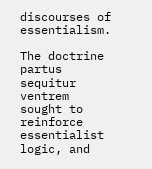discourses of essentialism.

The doctrine partus sequitur ventrem sought to reinforce essentialist logic, and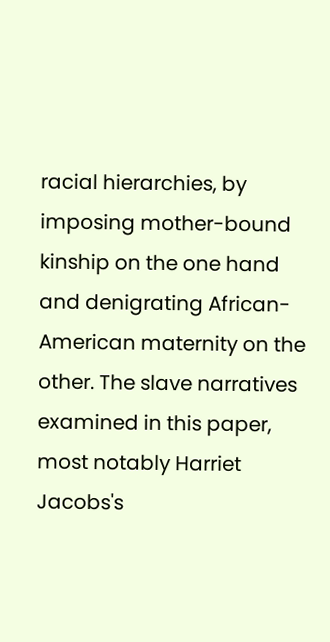racial hierarchies, by imposing mother-bound kinship on the one hand and denigrating African-American maternity on the other. The slave narratives examined in this paper, most notably Harriet Jacobs's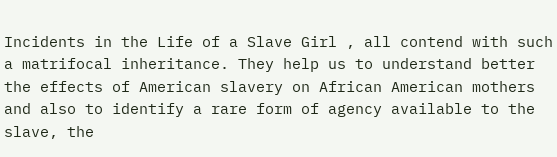Incidents in the Life of a Slave Girl , all contend with such a matrifocal inheritance. They help us to understand better the effects of American slavery on African American mothers and also to identify a rare form of agency available to the slave, the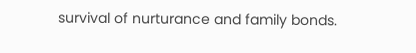survival of nurturance and family bonds.